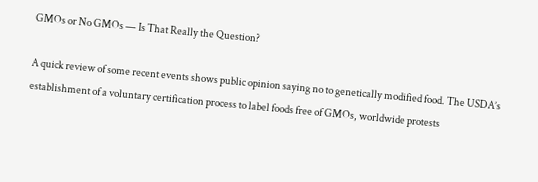GMOs or No GMOs — Is That Really the Question?

A quick review of some recent events shows public opinion saying no to genetically modified food. The USDA’s establishment of a voluntary certification process to label foods free of GMOs, worldwide protests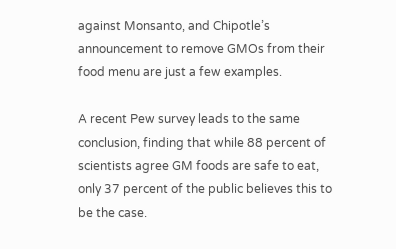against Monsanto, and Chipotle’s announcement to remove GMOs from their food menu are just a few examples.

A recent Pew survey leads to the same conclusion, finding that while 88 percent of scientists agree GM foods are safe to eat, only 37 percent of the public believes this to be the case.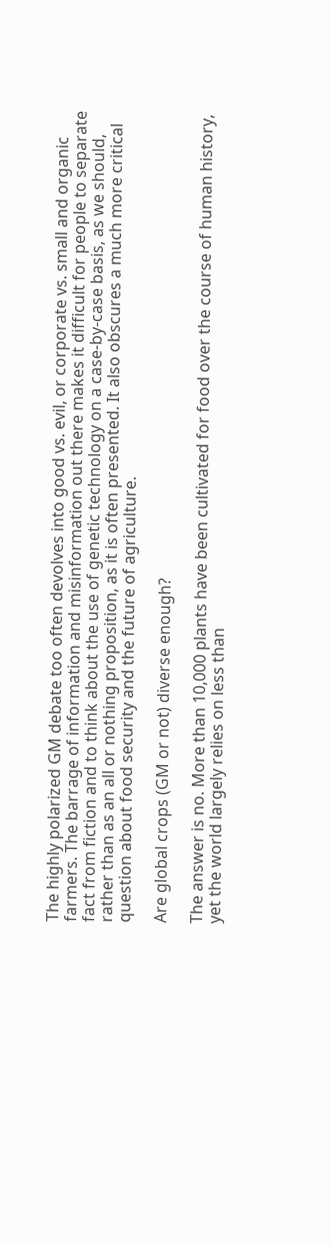The highly polarized GM debate too often devolves into good vs. evil, or corporate vs. small and organic farmers. The barrage of information and misinformation out there makes it difficult for people to separate fact from fiction and to think about the use of genetic technology on a case-by-case basis, as we should, rather than as an all or nothing proposition, as it is often presented. It also obscures a much more critical question about food security and the future of agriculture.

Are global crops (GM or not) diverse enough?

The answer is no. More than 10,000 plants have been cultivated for food over the course of human history, yet the world largely relies on less than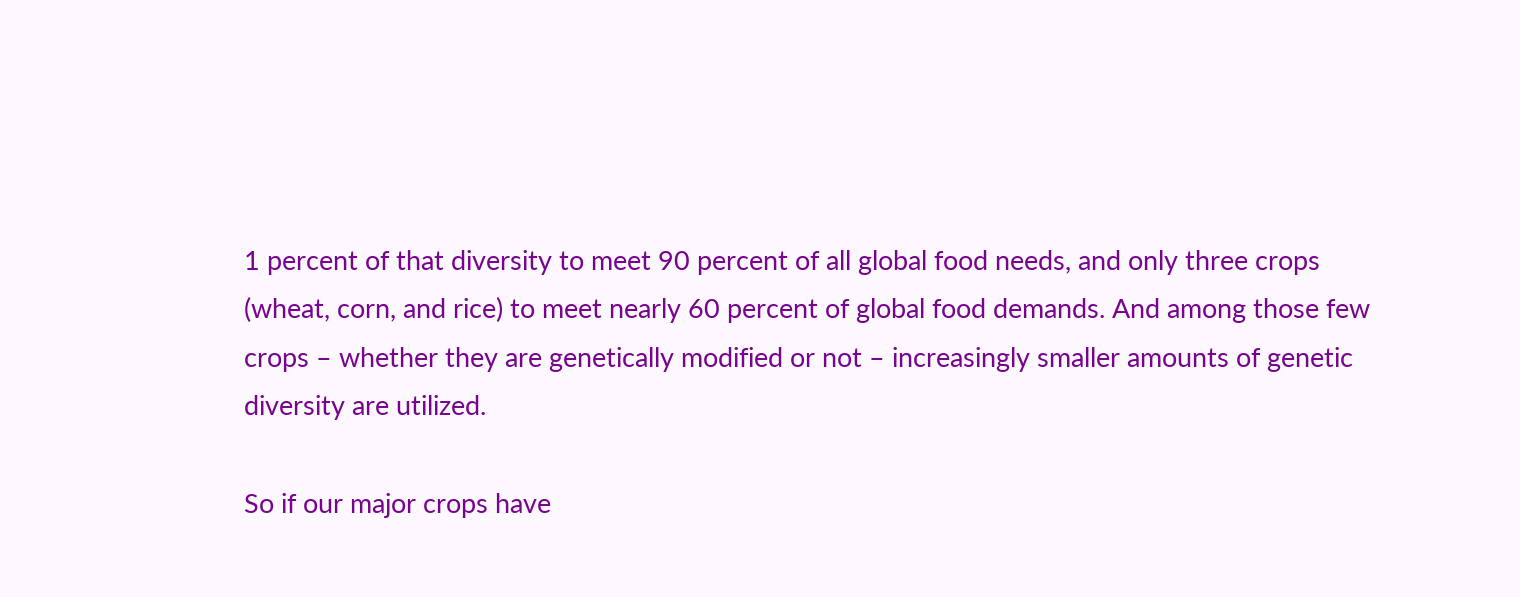1 percent of that diversity to meet 90 percent of all global food needs, and only three crops (wheat, corn, and rice) to meet nearly 60 percent of global food demands. And among those few crops – whether they are genetically modified or not – increasingly smaller amounts of genetic diversity are utilized.

So if our major crops have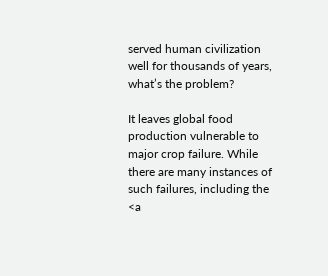served human civilization well for thousands of years, what’s the problem?

It leaves global food production vulnerable to major crop failure. While there are many instances of such failures, including the <a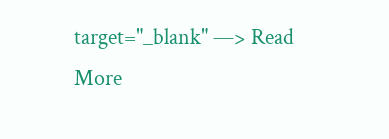target="_blank" —> Read More